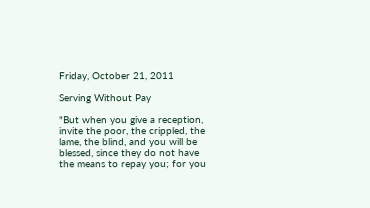Friday, October 21, 2011

Serving Without Pay

"But when you give a reception, invite the poor, the crippled, the lame, the blind, and you will be blessed, since they do not have the means to repay you; for you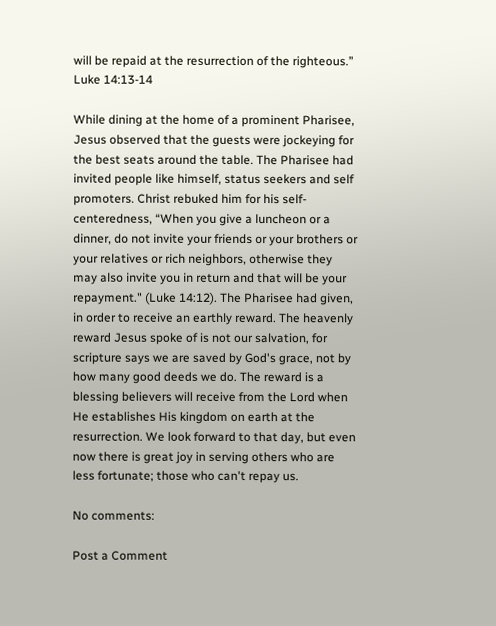will be repaid at the resurrection of the righteous.”
Luke 14:13-14

While dining at the home of a prominent Pharisee, Jesus observed that the guests were jockeying for the best seats around the table. The Pharisee had invited people like himself, status seekers and self promoters. Christ rebuked him for his self-centeredness, “When you give a luncheon or a dinner, do not invite your friends or your brothers or your relatives or rich neighbors, otherwise they may also invite you in return and that will be your repayment." (Luke 14:12). The Pharisee had given, in order to receive an earthly reward. The heavenly reward Jesus spoke of is not our salvation, for scripture says we are saved by God's grace, not by how many good deeds we do. The reward is a blessing believers will receive from the Lord when He establishes His kingdom on earth at the resurrection. We look forward to that day, but even now there is great joy in serving others who are less fortunate; those who can't repay us.

No comments:

Post a Comment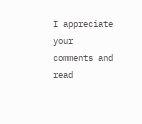I appreciate your comments and read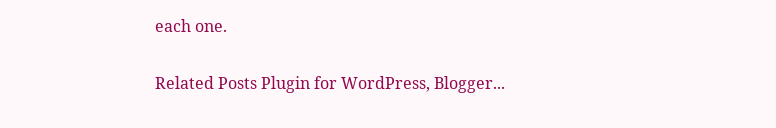each one.

Related Posts Plugin for WordPress, Blogger...